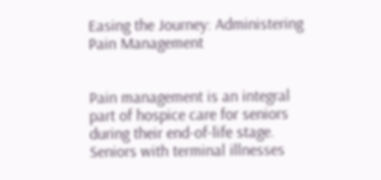Easing the Journey: Administering Pain Management


Pain management is an integral part of hospice care for seniors during their end-of-life stage. Seniors with terminal illnesses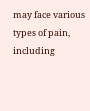may face various types of pain, including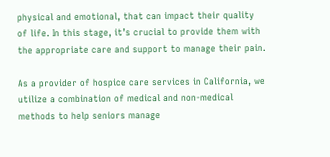physical and emotional, that can impact their quality of life. In this stage, it’s crucial to provide them with the appropriate care and support to manage their pain.

As a provider of hospice care services in California, we utilize a combination of medical and non-medical methods to help seniors manage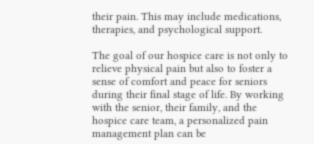their pain. This may include medications, therapies, and psychological support.

The goal of our hospice care is not only to relieve physical pain but also to foster a sense of comfort and peace for seniors during their final stage of life. By working with the senior, their family, and the hospice care team, a personalized pain management plan can be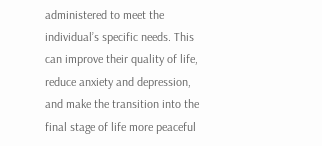administered to meet the individual’s specific needs. This can improve their quality of life, reduce anxiety and depression, and make the transition into the final stage of life more peaceful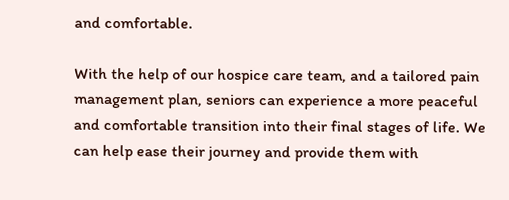and comfortable.

With the help of our hospice care team, and a tailored pain management plan, seniors can experience a more peaceful and comfortable transition into their final stages of life. We can help ease their journey and provide them with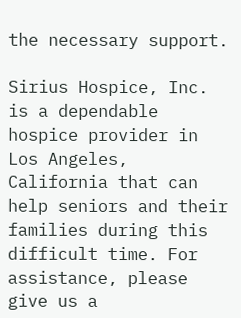the necessary support.

Sirius Hospice, Inc. is a dependable hospice provider in Los Angeles, California that can help seniors and their families during this difficult time. For assistance, please give us a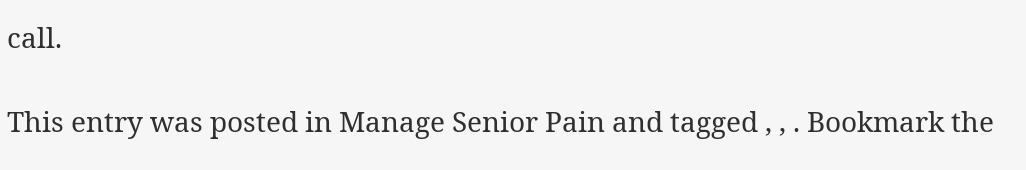call.

This entry was posted in Manage Senior Pain and tagged , , . Bookmark the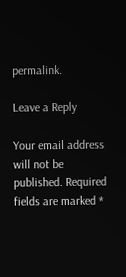permalink.

Leave a Reply

Your email address will not be published. Required fields are marked *